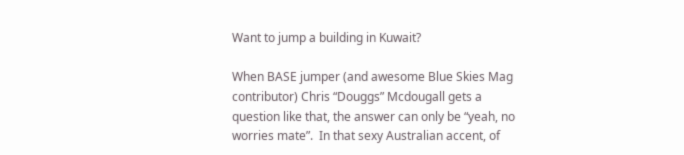Want to jump a building in Kuwait?

When BASE jumper (and awesome Blue Skies Mag contributor) Chris “Douggs” Mcdougall gets a question like that, the answer can only be “yeah, no worries mate”.  In that sexy Australian accent, of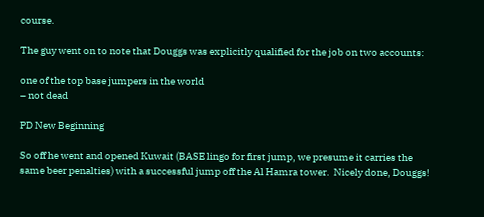course.

The guy went on to note that Douggs was explicitly qualified for the job on two accounts:

one of the top base jumpers in the world
– not dead

PD New Beginning

So off he went and opened Kuwait (BASE lingo for first jump, we presume it carries the same beer penalties) with a successful jump off the Al Hamra tower.  Nicely done, Douggs!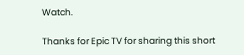Watch.

Thanks for Epic TV for sharing this short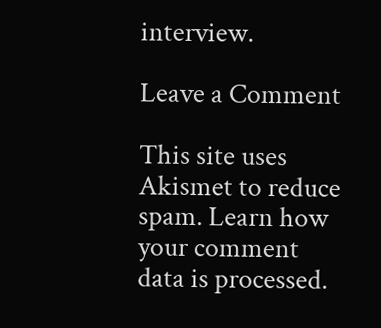interview.

Leave a Comment

This site uses Akismet to reduce spam. Learn how your comment data is processed.